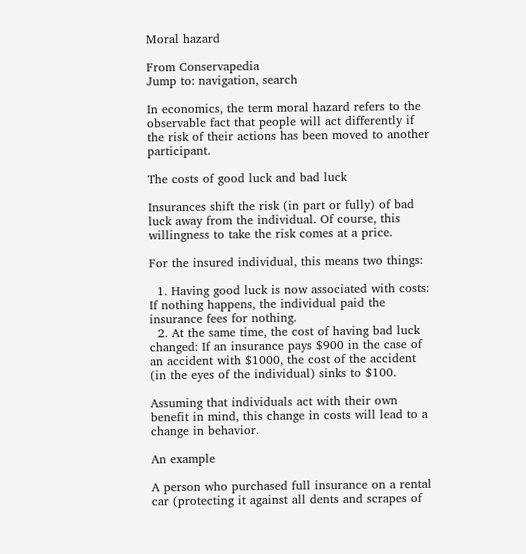Moral hazard

From Conservapedia
Jump to: navigation, search

In economics, the term moral hazard refers to the observable fact that people will act differently if the risk of their actions has been moved to another participant.

The costs of good luck and bad luck

Insurances shift the risk (in part or fully) of bad luck away from the individual. Of course, this willingness to take the risk comes at a price.

For the insured individual, this means two things:

  1. Having good luck is now associated with costs: If nothing happens, the individual paid the insurance fees for nothing.
  2. At the same time, the cost of having bad luck changed: If an insurance pays $900 in the case of an accident with $1000, the cost of the accident (in the eyes of the individual) sinks to $100.

Assuming that individuals act with their own benefit in mind, this change in costs will lead to a change in behavior.

An example

A person who purchased full insurance on a rental car (protecting it against all dents and scrapes of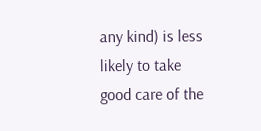any kind) is less likely to take good care of the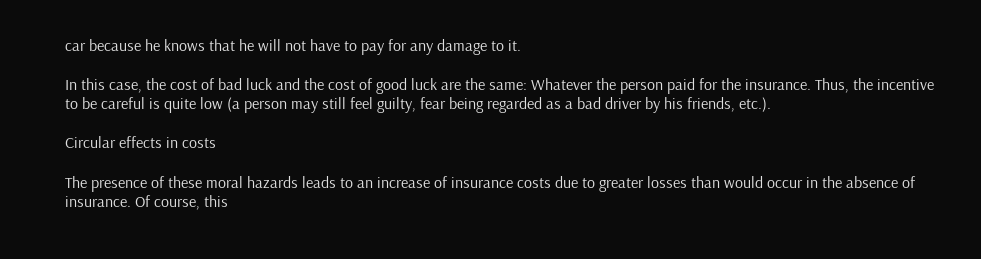car because he knows that he will not have to pay for any damage to it.

In this case, the cost of bad luck and the cost of good luck are the same: Whatever the person paid for the insurance. Thus, the incentive to be careful is quite low (a person may still feel guilty, fear being regarded as a bad driver by his friends, etc.).

Circular effects in costs

The presence of these moral hazards leads to an increase of insurance costs due to greater losses than would occur in the absence of insurance. Of course, this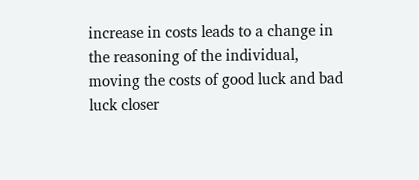increase in costs leads to a change in the reasoning of the individual, moving the costs of good luck and bad luck closer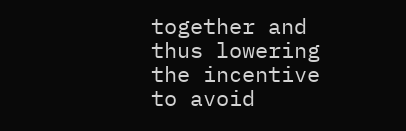together and thus lowering the incentive to avoid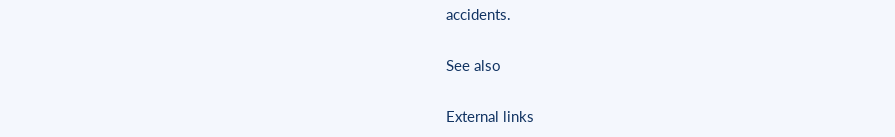accidents.

See also

External links